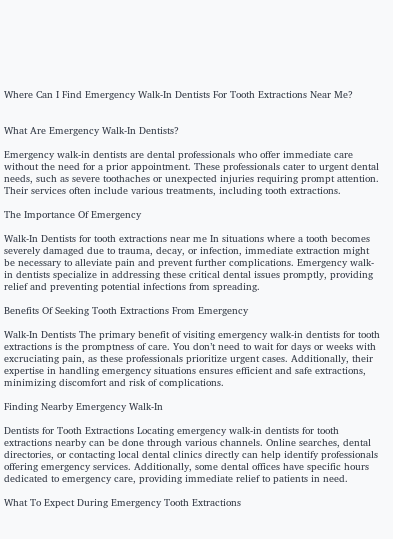Where Can I Find Emergency Walk-In Dentists For Tooth Extractions Near Me?


What Are Emergency Walk-In Dentists?

Emergency walk-in dentists are dental professionals who offer immediate care without the need for a prior appointment. These professionals cater to urgent dental needs, such as severe toothaches or unexpected injuries requiring prompt attention. Their services often include various treatments, including tooth extractions.

The Importance Of Emergency

Walk-In Dentists for tooth extractions near me In situations where a tooth becomes severely damaged due to trauma, decay, or infection, immediate extraction might be necessary to alleviate pain and prevent further complications. Emergency walk-in dentists specialize in addressing these critical dental issues promptly, providing relief and preventing potential infections from spreading.

Benefits Of Seeking Tooth Extractions From Emergency

Walk-In Dentists The primary benefit of visiting emergency walk-in dentists for tooth extractions is the promptness of care. You don’t need to wait for days or weeks with excruciating pain, as these professionals prioritize urgent cases. Additionally, their expertise in handling emergency situations ensures efficient and safe extractions, minimizing discomfort and risk of complications.

Finding Nearby Emergency Walk-In

Dentists for Tooth Extractions Locating emergency walk-in dentists for tooth extractions nearby can be done through various channels. Online searches, dental directories, or contacting local dental clinics directly can help identify professionals offering emergency services. Additionally, some dental offices have specific hours dedicated to emergency care, providing immediate relief to patients in need.

What To Expect During Emergency Tooth Extractions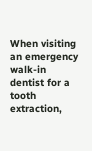When visiting an emergency walk-in dentist for a tooth extraction,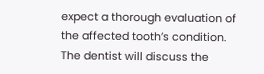expect a thorough evaluation of the affected tooth’s condition. The dentist will discuss the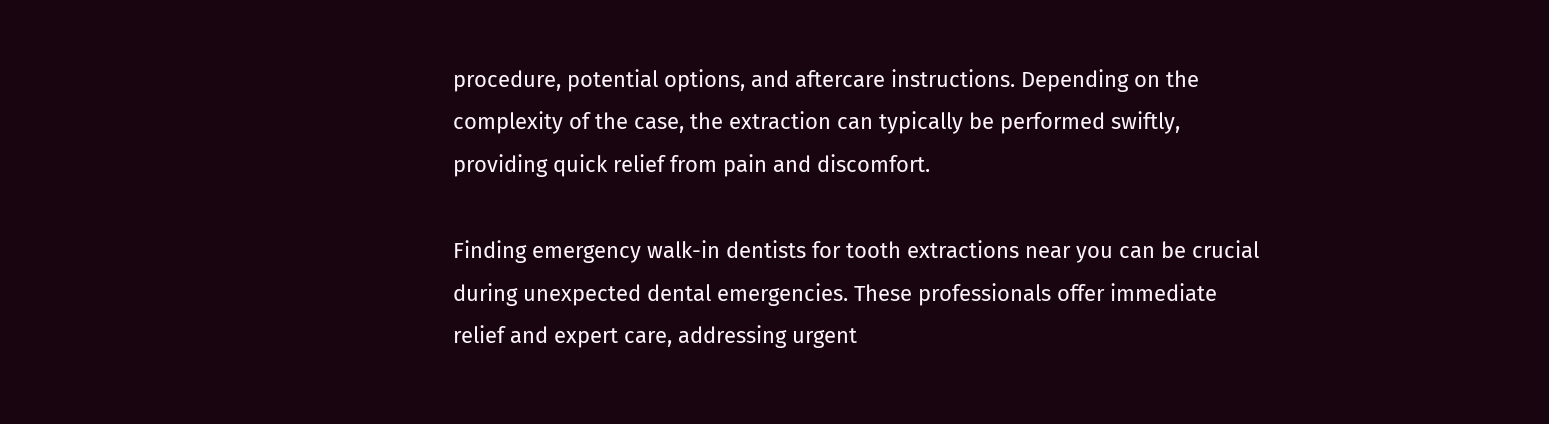procedure, potential options, and aftercare instructions. Depending on the complexity of the case, the extraction can typically be performed swiftly, providing quick relief from pain and discomfort.

Finding emergency walk-in dentists for tooth extractions near you can be crucial during unexpected dental emergencies. These professionals offer immediate relief and expert care, addressing urgent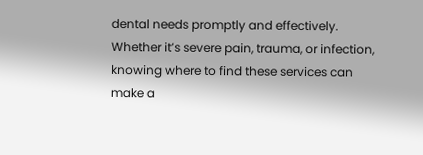dental needs promptly and effectively. Whether it’s severe pain, trauma, or infection, knowing where to find these services can make a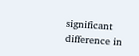significant difference in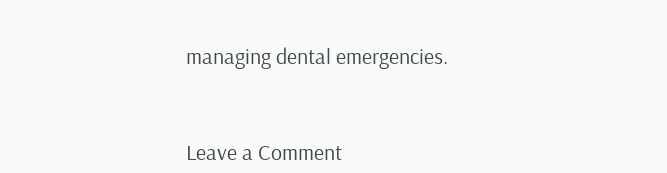managing dental emergencies.



Leave a Comment